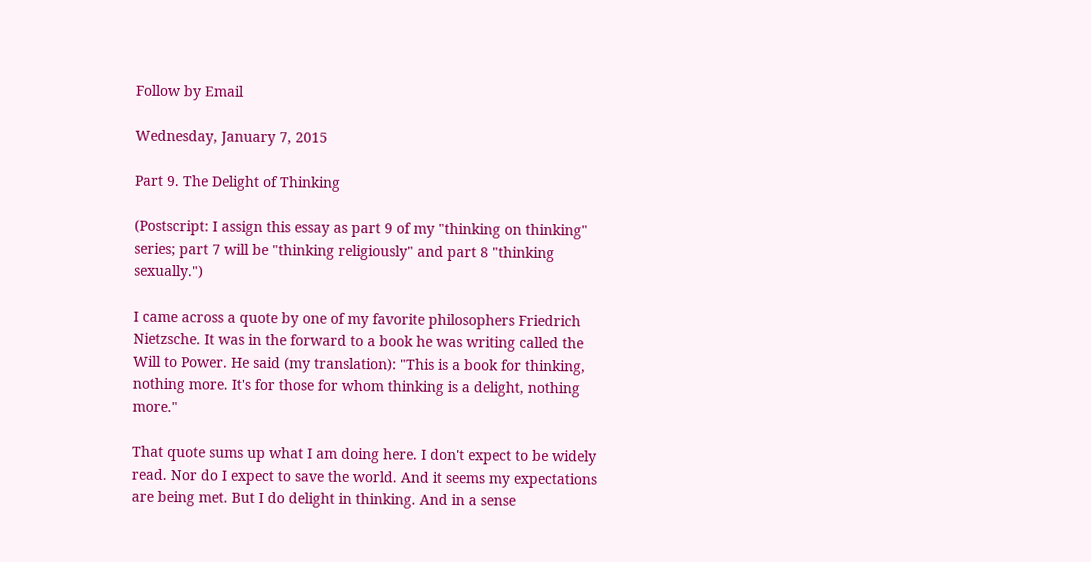Follow by Email

Wednesday, January 7, 2015

Part 9. The Delight of Thinking

(Postscript: I assign this essay as part 9 of my "thinking on thinking" series; part 7 will be "thinking religiously" and part 8 "thinking sexually.")

I came across a quote by one of my favorite philosophers Friedrich Nietzsche. It was in the forward to a book he was writing called the Will to Power. He said (my translation): "This is a book for thinking, nothing more. It's for those for whom thinking is a delight, nothing more."

That quote sums up what I am doing here. I don't expect to be widely read. Nor do I expect to save the world. And it seems my expectations are being met. But I do delight in thinking. And in a sense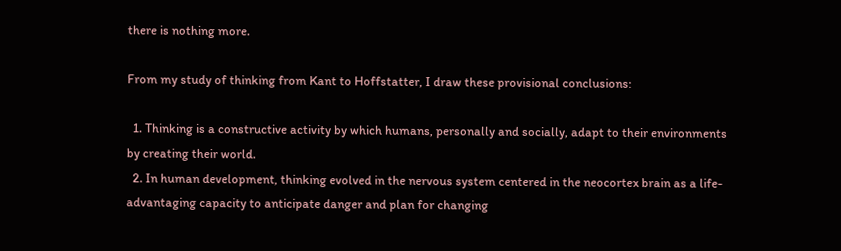there is nothing more.

From my study of thinking from Kant to Hoffstatter, I draw these provisional conclusions:

  1. Thinking is a constructive activity by which humans, personally and socially, adapt to their environments by creating their world.
  2. In human development, thinking evolved in the nervous system centered in the neocortex brain as a life-advantaging capacity to anticipate danger and plan for changing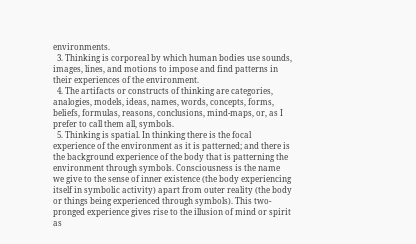environments.
  3. Thinking is corporeal by which human bodies use sounds, images, lines, and motions to impose and find patterns in their experiences of the environment.
  4. The artifacts or constructs of thinking are categories, analogies, models, ideas, names, words, concepts, forms, beliefs, formulas, reasons, conclusions, mind-maps, or, as I prefer to call them all, symbols.
  5. Thinking is spatial. In thinking there is the focal experience of the environment as it is patterned; and there is the background experience of the body that is patterning the environment through symbols. Consciousness is the name we give to the sense of inner existence (the body experiencing itself in symbolic activity) apart from outer reality (the body or things being experienced through symbols). This two-pronged experience gives rise to the illusion of mind or spirit as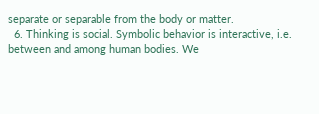separate or separable from the body or matter.
  6. Thinking is social. Symbolic behavior is interactive, i.e. between and among human bodies. We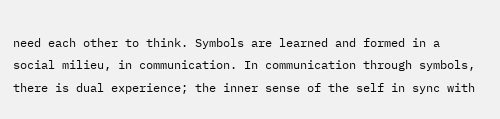need each other to think. Symbols are learned and formed in a social milieu, in communication. In communication through symbols, there is dual experience; the inner sense of the self in sync with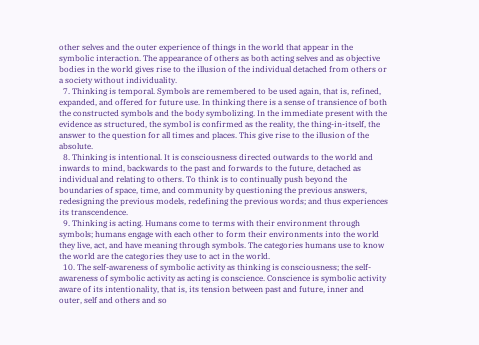other selves and the outer experience of things in the world that appear in the symbolic interaction. The appearance of others as both acting selves and as objective bodies in the world gives rise to the illusion of the individual detached from others or a society without individuality.
  7. Thinking is temporal. Symbols are remembered to be used again, that is, refined, expanded, and offered for future use. In thinking there is a sense of transience of both the constructed symbols and the body symbolizing. In the immediate present with the evidence as structured, the symbol is confirmed as the reality, the thing-in-itself, the answer to the question for all times and places. This give rise to the illusion of the absolute.
  8. Thinking is intentional. It is consciousness directed outwards to the world and inwards to mind, backwards to the past and forwards to the future, detached as individual and relating to others. To think is to continually push beyond the boundaries of space, time, and community by questioning the previous answers, redesigning the previous models, redefining the previous words; and thus experiences its transcendence.
  9. Thinking is acting. Humans come to terms with their environment through symbols; humans engage with each other to form their environments into the world they live, act, and have meaning through symbols. The categories humans use to know the world are the categories they use to act in the world.
  10. The self-awareness of symbolic activity as thinking is consciousness; the self-awareness of symbolic activity as acting is conscience. Conscience is symbolic activity aware of its intentionality, that is, its tension between past and future, inner and outer, self and others and so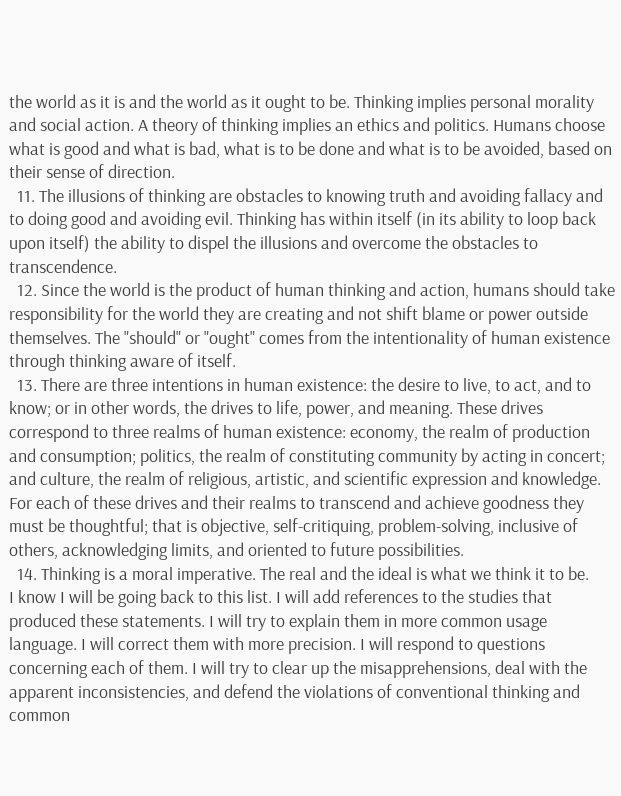the world as it is and the world as it ought to be. Thinking implies personal morality and social action. A theory of thinking implies an ethics and politics. Humans choose what is good and what is bad, what is to be done and what is to be avoided, based on their sense of direction.
  11. The illusions of thinking are obstacles to knowing truth and avoiding fallacy and to doing good and avoiding evil. Thinking has within itself (in its ability to loop back upon itself) the ability to dispel the illusions and overcome the obstacles to transcendence.
  12. Since the world is the product of human thinking and action, humans should take responsibility for the world they are creating and not shift blame or power outside themselves. The "should" or "ought" comes from the intentionality of human existence through thinking aware of itself.
  13. There are three intentions in human existence: the desire to live, to act, and to know; or in other words, the drives to life, power, and meaning. These drives correspond to three realms of human existence: economy, the realm of production and consumption; politics, the realm of constituting community by acting in concert; and culture, the realm of religious, artistic, and scientific expression and knowledge. For each of these drives and their realms to transcend and achieve goodness they must be thoughtful; that is objective, self-critiquing, problem-solving, inclusive of others, acknowledging limits, and oriented to future possibilities.
  14. Thinking is a moral imperative. The real and the ideal is what we think it to be.
I know I will be going back to this list. I will add references to the studies that produced these statements. I will try to explain them in more common usage language. I will correct them with more precision. I will respond to questions concerning each of them. I will try to clear up the misapprehensions, deal with the apparent inconsistencies, and defend the violations of conventional thinking and common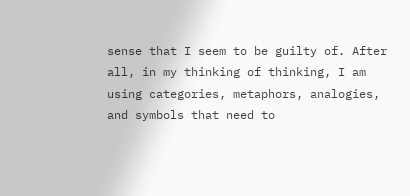sense that I seem to be guilty of. After all, in my thinking of thinking, I am using categories, metaphors, analogies, and symbols that need to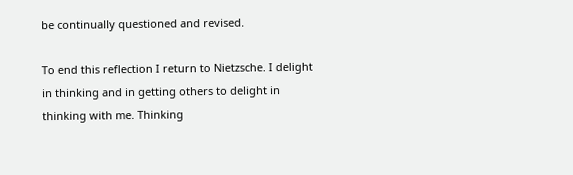be continually questioned and revised.

To end this reflection I return to Nietzsche. I delight in thinking and in getting others to delight in thinking with me. Thinking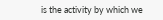is the activity by which we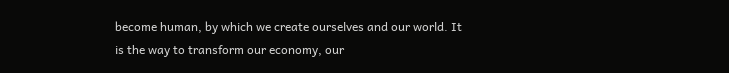become human, by which we create ourselves and our world. It is the way to transform our economy, our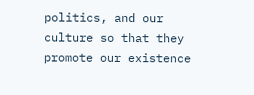politics, and our culture so that they promote our existence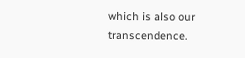which is also our transcendence.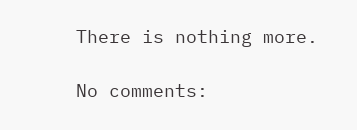There is nothing more.

No comments: